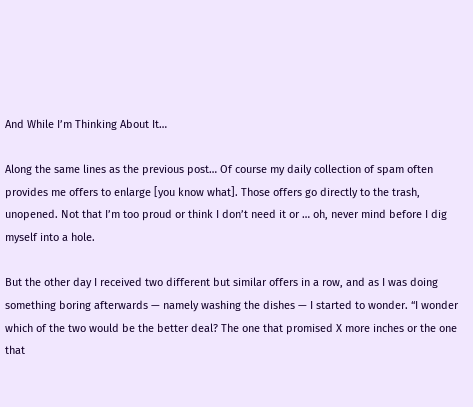And While I’m Thinking About It…

Along the same lines as the previous post… Of course my daily collection of spam often provides me offers to enlarge [you know what]. Those offers go directly to the trash, unopened. Not that I’m too proud or think I don’t need it or … oh, never mind before I dig myself into a hole.

But the other day I received two different but similar offers in a row, and as I was doing something boring afterwards — namely washing the dishes — I started to wonder. “I wonder which of the two would be the better deal? The one that promised X more inches or the one that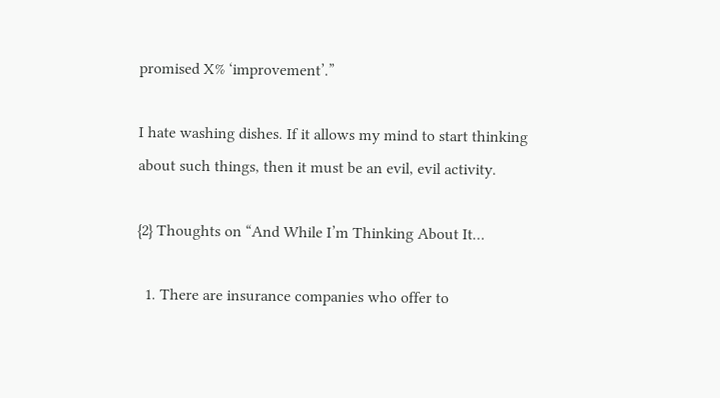promised X% ‘improvement’.”

I hate washing dishes. If it allows my mind to start thinking about such things, then it must be an evil, evil activity.

{2} Thoughts on “And While I’m Thinking About It…

  1. There are insurance companies who offer to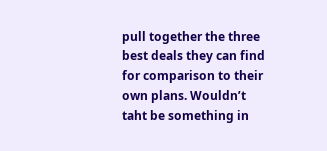pull together the three best deals they can find for comparison to their own plans. Wouldn’t taht be something in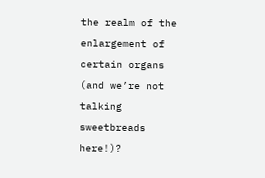the realm of the enlargement of certain organs (and we’re not talking sweetbreads here!)?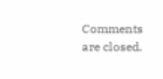Comments are closed.